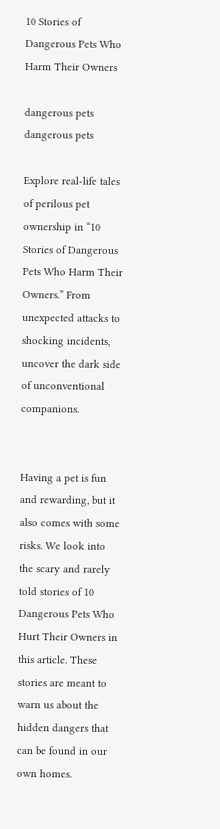10 Stories of Dangerous Pets Who Harm Their Owners

dangerous pets
dangerous pets

Explore real-life tales of perilous pet ownership in “10 Stories of Dangerous Pets Who Harm Their Owners.” From unexpected attacks to shocking incidents, uncover the dark side of unconventional companions.


Having a pet is fun and rewarding, but it also comes with some risks. We look into the scary and rarely told stories of 10 Dangerous Pets Who Hurt Their Owners in this article. These stories are meant to warn us about the hidden dangers that can be found in our own homes.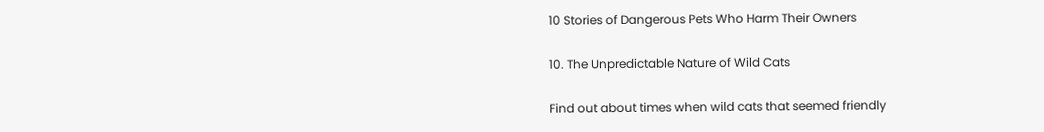10 Stories of Dangerous Pets Who Harm Their Owners

10. The Unpredictable Nature of Wild Cats

Find out about times when wild cats that seemed friendly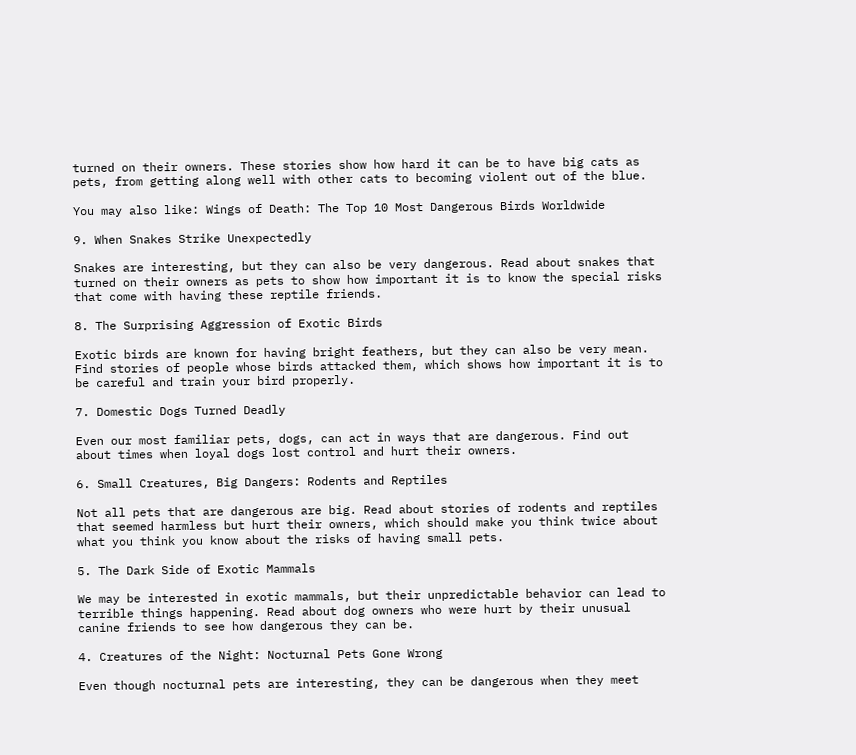turned on their owners. These stories show how hard it can be to have big cats as pets, from getting along well with other cats to becoming violent out of the blue.

You may also like: Wings of Death: The Top 10 Most Dangerous Birds Worldwide

9. When Snakes Strike Unexpectedly

Snakes are interesting, but they can also be very dangerous. Read about snakes that turned on their owners as pets to show how important it is to know the special risks that come with having these reptile friends.

8. The Surprising Aggression of Exotic Birds

Exotic birds are known for having bright feathers, but they can also be very mean. Find stories of people whose birds attacked them, which shows how important it is to be careful and train your bird properly.

7. Domestic Dogs Turned Deadly

Even our most familiar pets, dogs, can act in ways that are dangerous. Find out about times when loyal dogs lost control and hurt their owners.

6. Small Creatures, Big Dangers: Rodents and Reptiles

Not all pets that are dangerous are big. Read about stories of rodents and reptiles that seemed harmless but hurt their owners, which should make you think twice about what you think you know about the risks of having small pets.

5. The Dark Side of Exotic Mammals

We may be interested in exotic mammals, but their unpredictable behavior can lead to terrible things happening. Read about dog owners who were hurt by their unusual canine friends to see how dangerous they can be.

4. Creatures of the Night: Nocturnal Pets Gone Wrong

Even though nocturnal pets are interesting, they can be dangerous when they meet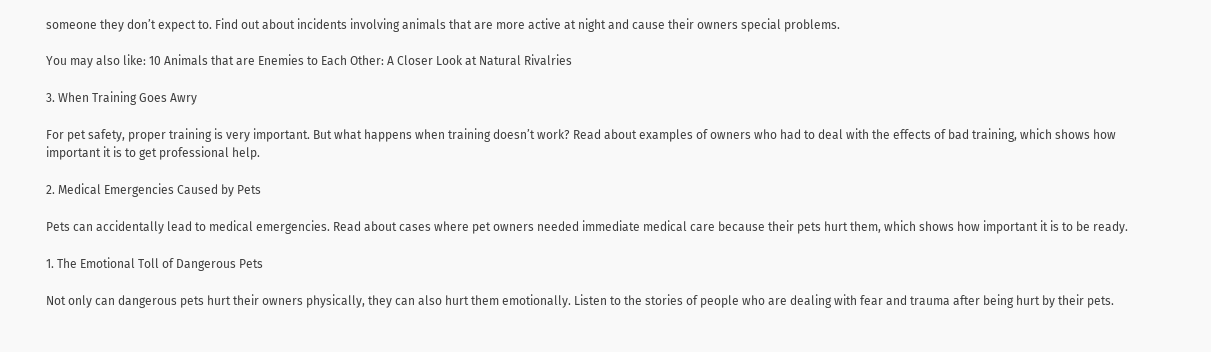someone they don’t expect to. Find out about incidents involving animals that are more active at night and cause their owners special problems.

You may also like: 10 Animals that are Enemies to Each Other: A Closer Look at Natural Rivalries

3. When Training Goes Awry

For pet safety, proper training is very important. But what happens when training doesn’t work? Read about examples of owners who had to deal with the effects of bad training, which shows how important it is to get professional help.

2. Medical Emergencies Caused by Pets

Pets can accidentally lead to medical emergencies. Read about cases where pet owners needed immediate medical care because their pets hurt them, which shows how important it is to be ready.

1. The Emotional Toll of Dangerous Pets

Not only can dangerous pets hurt their owners physically, they can also hurt them emotionally. Listen to the stories of people who are dealing with fear and trauma after being hurt by their pets.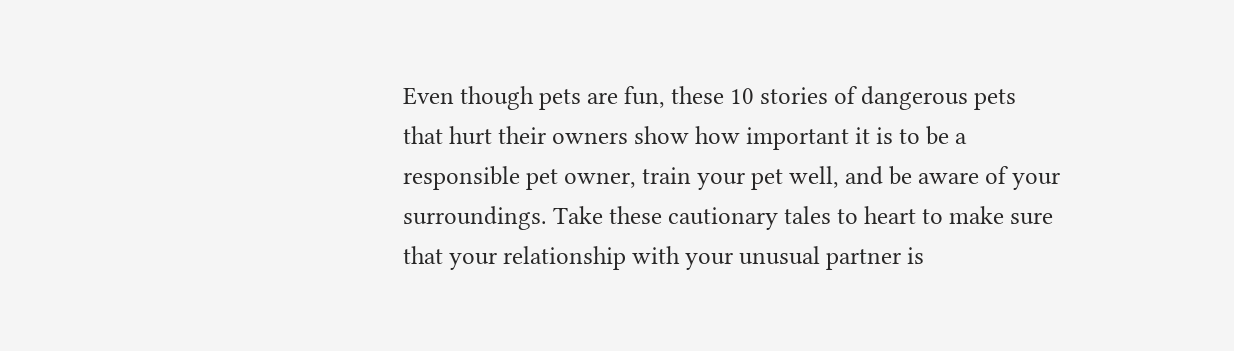Even though pets are fun, these 10 stories of dangerous pets that hurt their owners show how important it is to be a responsible pet owner, train your pet well, and be aware of your surroundings. Take these cautionary tales to heart to make sure that your relationship with your unusual partner is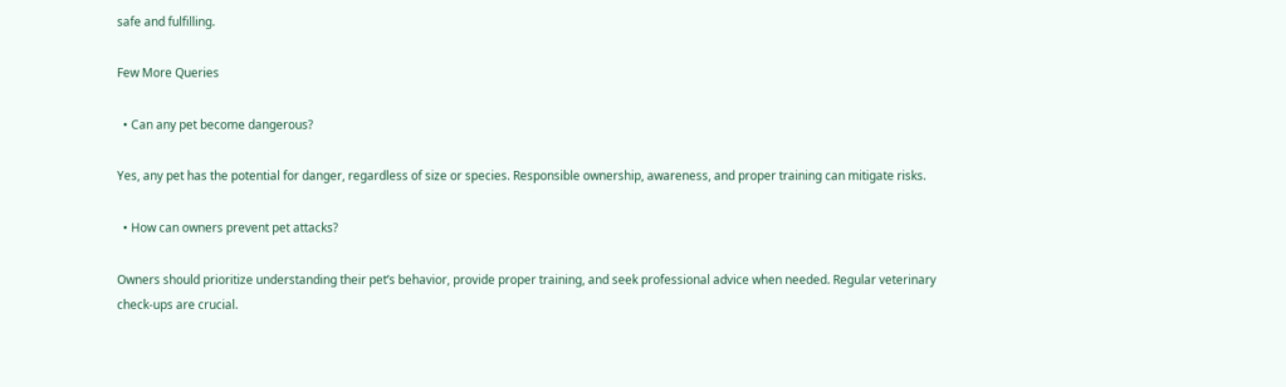safe and fulfilling.

Few More Queries

  • Can any pet become dangerous?

Yes, any pet has the potential for danger, regardless of size or species. Responsible ownership, awareness, and proper training can mitigate risks.

  • How can owners prevent pet attacks?

Owners should prioritize understanding their pet’s behavior, provide proper training, and seek professional advice when needed. Regular veterinary check-ups are crucial.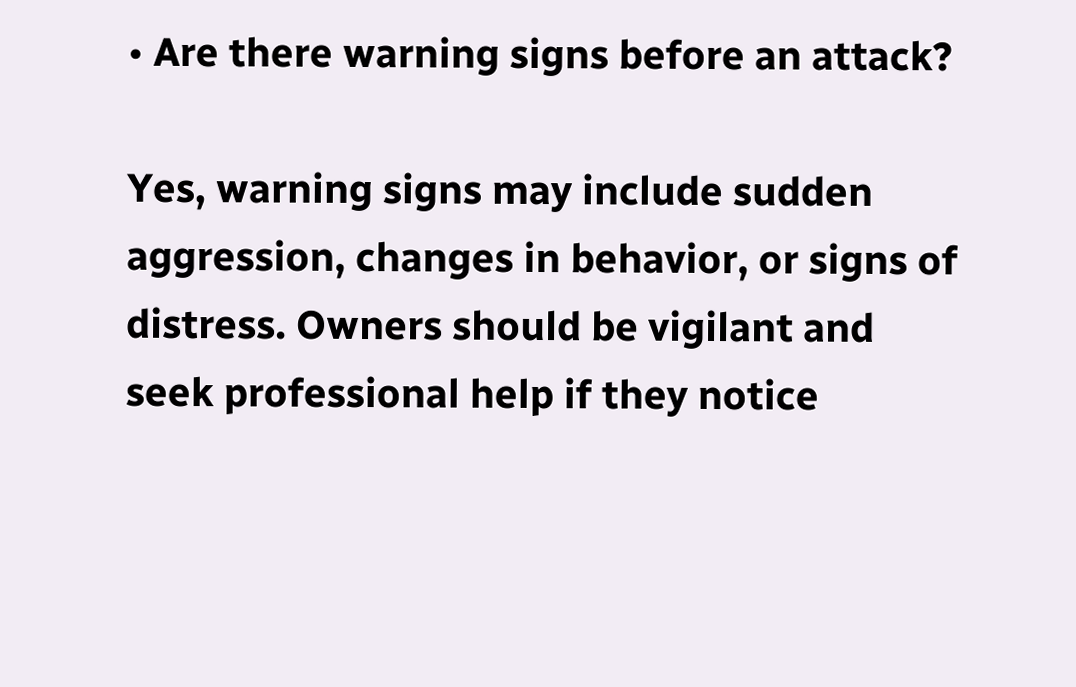• Are there warning signs before an attack?

Yes, warning signs may include sudden aggression, changes in behavior, or signs of distress. Owners should be vigilant and seek professional help if they notice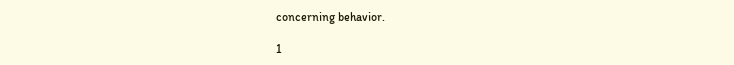concerning behavior.

1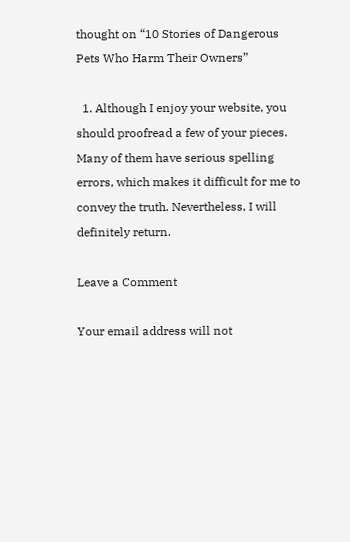thought on “10 Stories of Dangerous Pets Who Harm Their Owners”

  1. Although I enjoy your website, you should proofread a few of your pieces. Many of them have serious spelling errors, which makes it difficult for me to convey the truth. Nevertheless, I will definitely return.

Leave a Comment

Your email address will not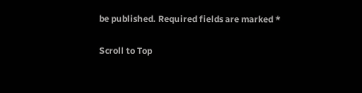be published. Required fields are marked *

Scroll to Top